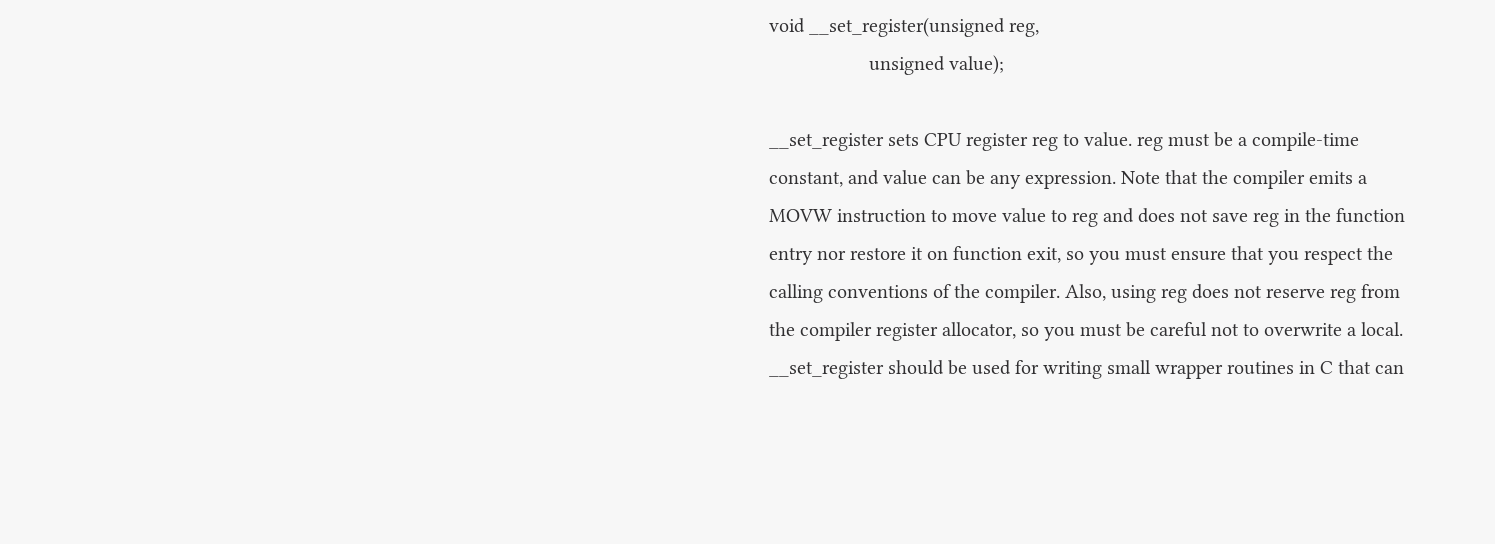void __set_register(unsigned reg,
                    unsigned value);

__set_register sets CPU register reg to value. reg must be a compile-time constant, and value can be any expression. Note that the compiler emits a MOVW instruction to move value to reg and does not save reg in the function entry nor restore it on function exit, so you must ensure that you respect the calling conventions of the compiler. Also, using reg does not reserve reg from the compiler register allocator, so you must be careful not to overwrite a local. __set_register should be used for writing small wrapper routines in C that can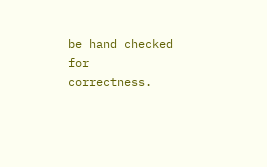be hand checked for correctness.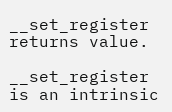__set_register returns value.

__set_register is an intrinsic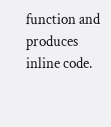function and produces inline code.